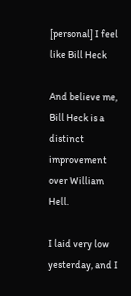[personal] I feel like Bill Heck

And believe me, Bill Heck is a distinct improvement over William Hell.

I laid very low yesterday, and I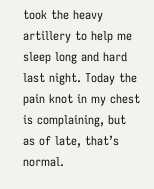took the heavy artillery to help me sleep long and hard last night. Today the pain knot in my chest is complaining, but as of late, that’s normal.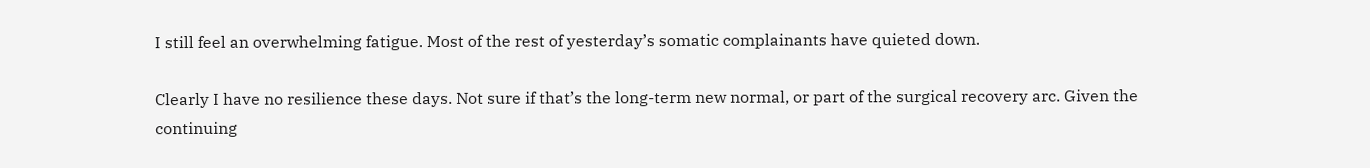I still feel an overwhelming fatigue. Most of the rest of yesterday’s somatic complainants have quieted down.

Clearly I have no resilience these days. Not sure if that’s the long-term new normal, or part of the surgical recovery arc. Given the continuing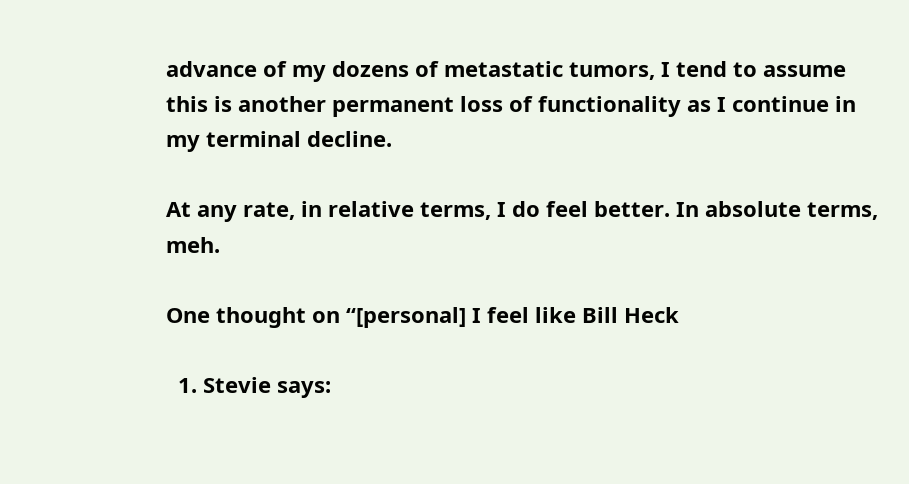advance of my dozens of metastatic tumors, I tend to assume this is another permanent loss of functionality as I continue in my terminal decline.

At any rate, in relative terms, I do feel better. In absolute terms, meh.

One thought on “[personal] I feel like Bill Heck

  1. Stevie says: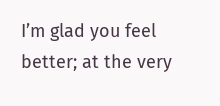I’m glad you feel better; at the very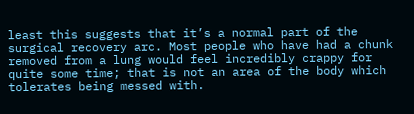least this suggests that it’s a normal part of the surgical recovery arc. Most people who have had a chunk removed from a lung would feel incredibly crappy for quite some time; that is not an area of the body which tolerates being messed with.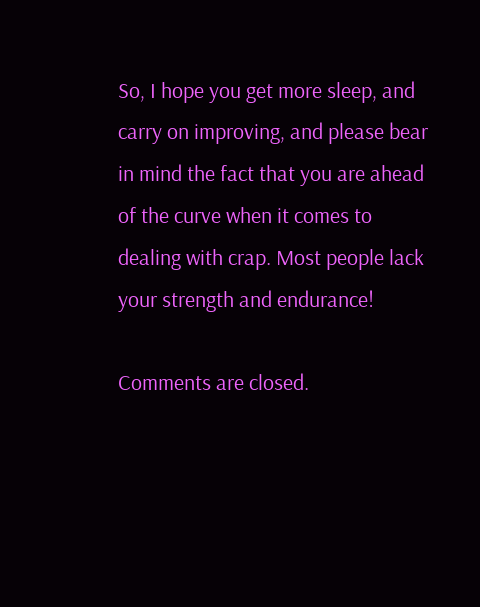So, I hope you get more sleep, and carry on improving, and please bear in mind the fact that you are ahead of the curve when it comes to dealing with crap. Most people lack your strength and endurance!

Comments are closed.